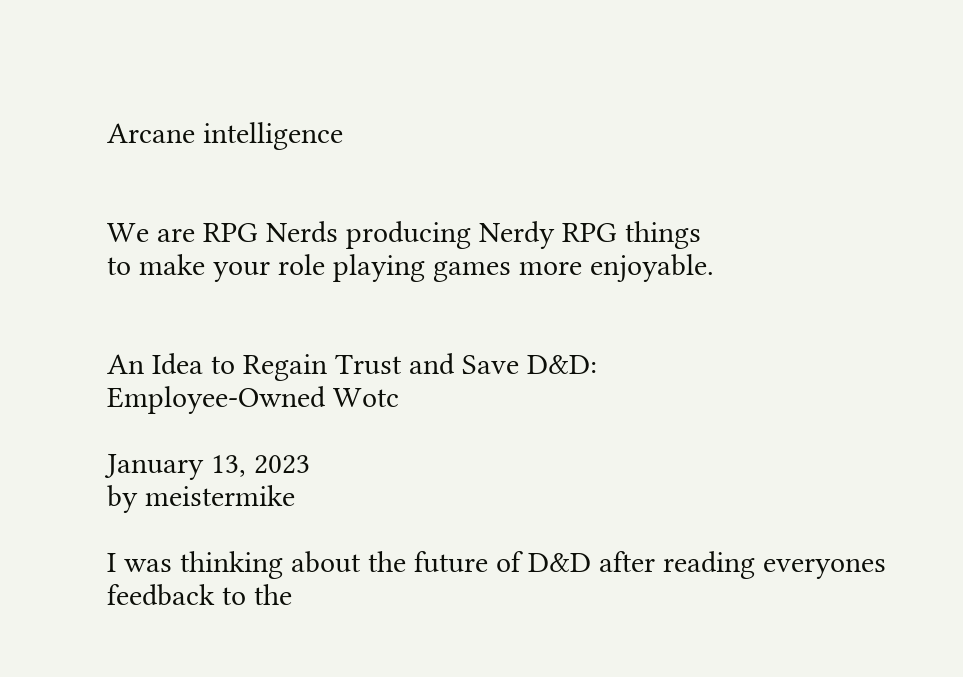Arcane intelligence


We are RPG Nerds producing Nerdy RPG things
to make your role playing games more enjoyable.


An Idea to Regain Trust and Save D&D:
Employee-Owned Wotc

January 13, 2023
by meistermike

I was thinking about the future of D&D after reading everyones feedback to the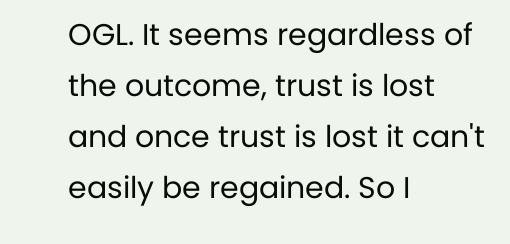OGL. It seems regardless of the outcome, trust is lost and once trust is lost it can't easily be regained. So I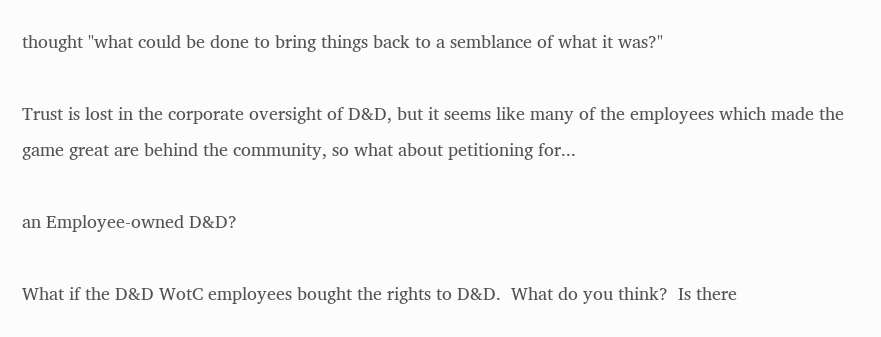thought "what could be done to bring things back to a semblance of what it was?"

Trust is lost in the corporate oversight of D&D, but it seems like many of the employees which made the game great are behind the community, so what about petitioning for...

an Employee-owned D&D?

What if the D&D WotC employees bought the rights to D&D.  What do you think?  Is there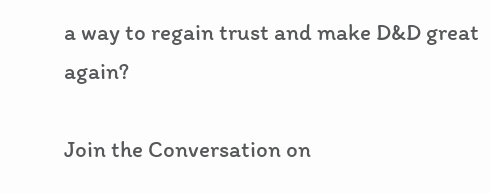a way to regain trust and make D&D great again?

Join the Conversation on